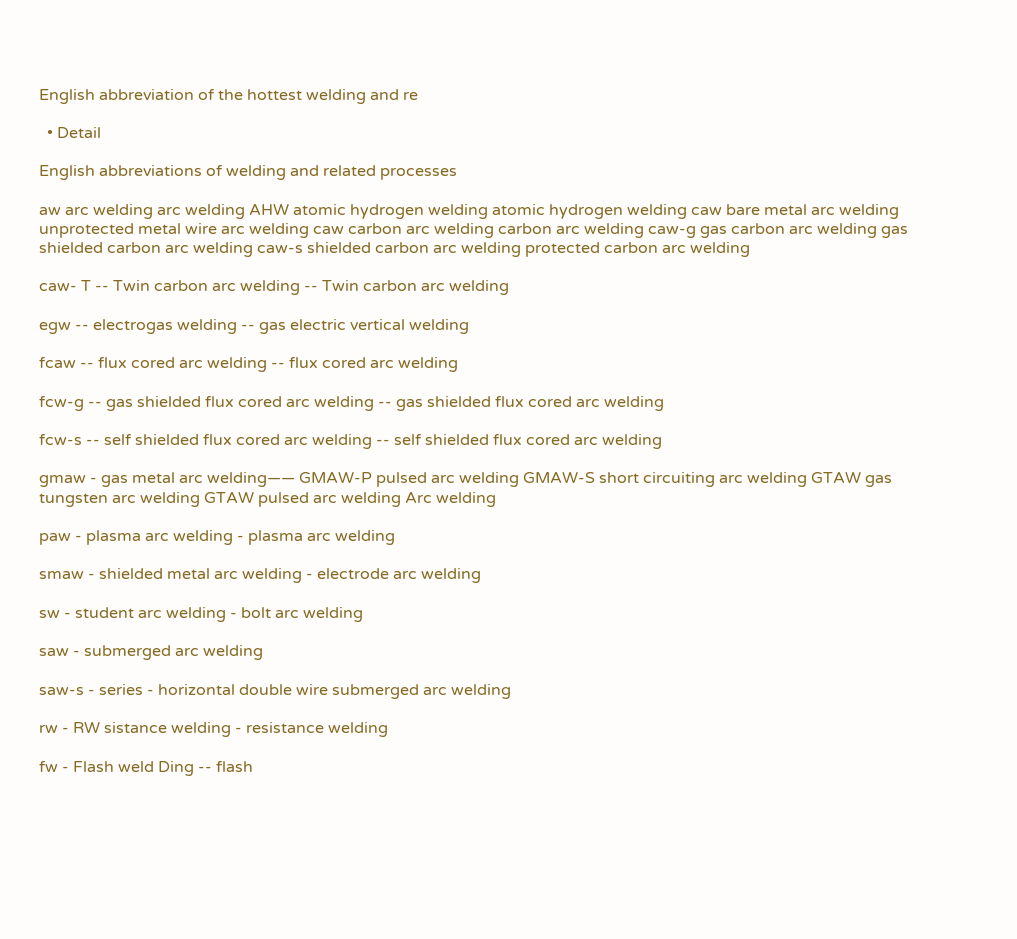English abbreviation of the hottest welding and re

  • Detail

English abbreviations of welding and related processes

aw arc welding arc welding AHW atomic hydrogen welding atomic hydrogen welding caw bare metal arc welding unprotected metal wire arc welding caw carbon arc welding carbon arc welding caw-g gas carbon arc welding gas shielded carbon arc welding caw-s shielded carbon arc welding protected carbon arc welding

caw- T -- Twin carbon arc welding -- Twin carbon arc welding

egw -- electrogas welding -- gas electric vertical welding

fcaw -- flux cored arc welding -- flux cored arc welding

fcw-g -- gas shielded flux cored arc welding -- gas shielded flux cored arc welding

fcw-s -- self shielded flux cored arc welding -- self shielded flux cored arc welding

gmaw - gas metal arc welding—— GMAW-P pulsed arc welding GMAW-S short circuiting arc welding GTAW gas tungsten arc welding GTAW pulsed arc welding Arc welding

paw - plasma arc welding - plasma arc welding

smaw - shielded metal arc welding - electrode arc welding

sw - student arc welding - bolt arc welding

saw - submerged arc welding

saw-s - series - horizontal double wire submerged arc welding

rw - RW sistance welding - resistance welding

fw - Flash weld Ding -- flash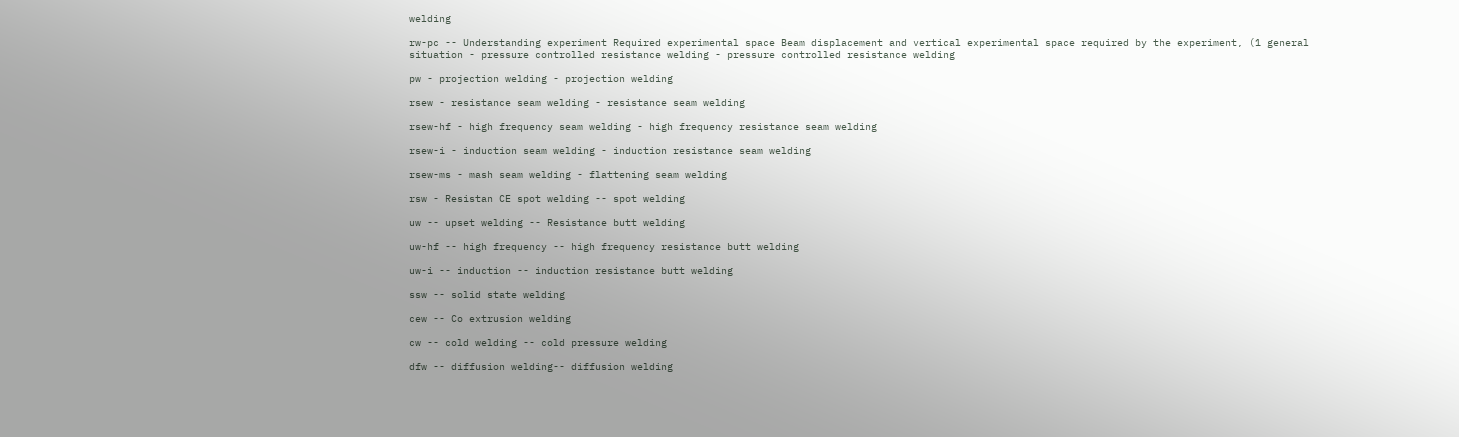welding

rw-pc -- Understanding experiment Required experimental space Beam displacement and vertical experimental space required by the experiment, (1 general situation - pressure controlled resistance welding - pressure controlled resistance welding

pw - projection welding - projection welding

rsew - resistance seam welding - resistance seam welding

rsew-hf - high frequency seam welding - high frequency resistance seam welding

rsew-i - induction seam welding - induction resistance seam welding

rsew-ms - mash seam welding - flattening seam welding

rsw - Resistan CE spot welding -- spot welding

uw -- upset welding -- Resistance butt welding

uw-hf -- high frequency -- high frequency resistance butt welding

uw-i -- induction -- induction resistance butt welding

ssw -- solid state welding

cew -- Co extrusion welding

cw -- cold welding -- cold pressure welding

dfw -- diffusion welding-- diffusion welding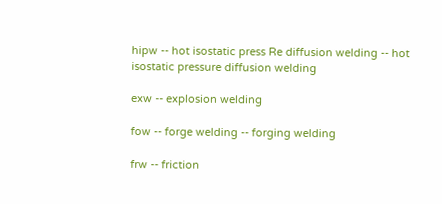hipw -- hot isostatic press Re diffusion welding -- hot isostatic pressure diffusion welding

exw -- explosion welding

fow -- forge welding -- forging welding

frw -- friction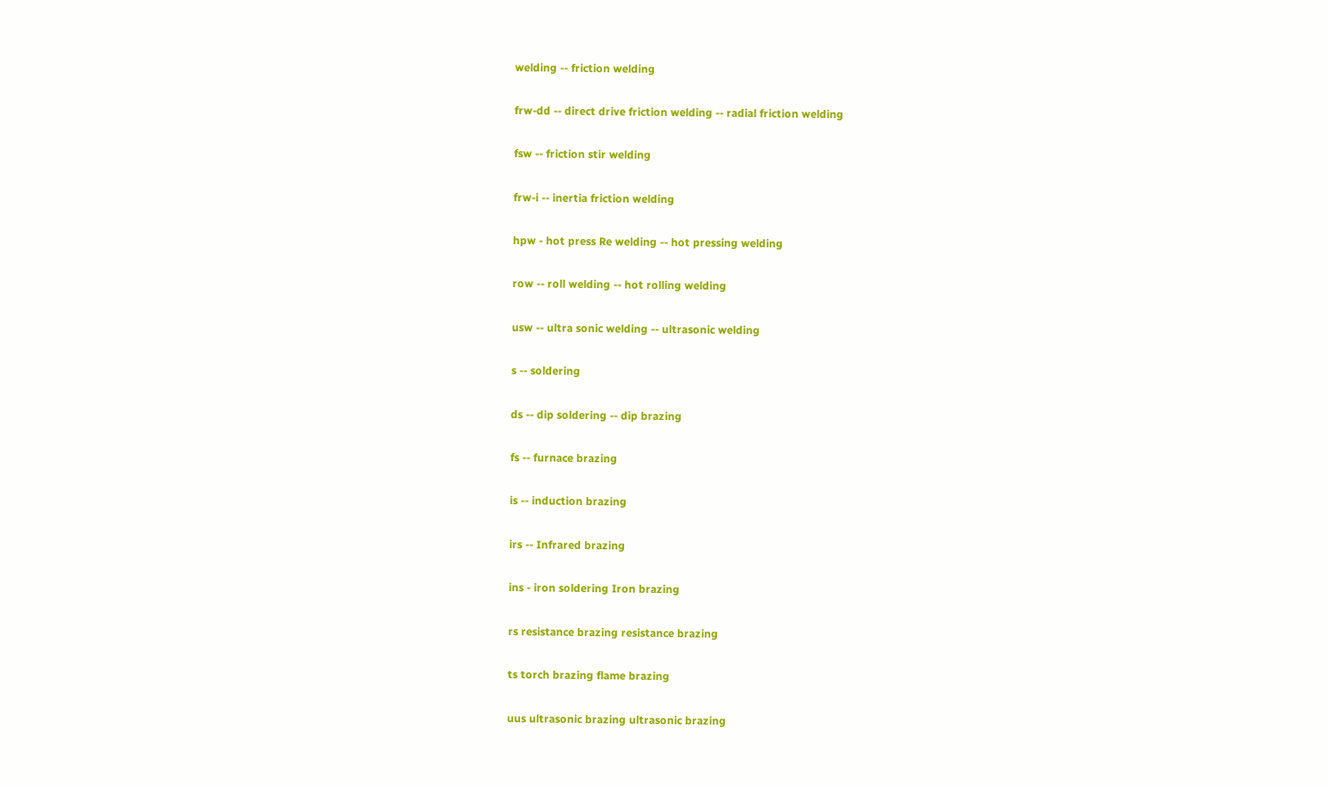welding -- friction welding

frw-dd -- direct drive friction welding -- radial friction welding

fsw -- friction stir welding

frw-i -- inertia friction welding

hpw - hot press Re welding -- hot pressing welding

row -- roll welding -- hot rolling welding

usw -- ultra sonic welding -- ultrasonic welding

s -- soldering

ds -- dip soldering -- dip brazing

fs -- furnace brazing

is -- induction brazing

irs -- Infrared brazing

ins - iron soldering Iron brazing

rs resistance brazing resistance brazing

ts torch brazing flame brazing

uus ultrasonic brazing ultrasonic brazing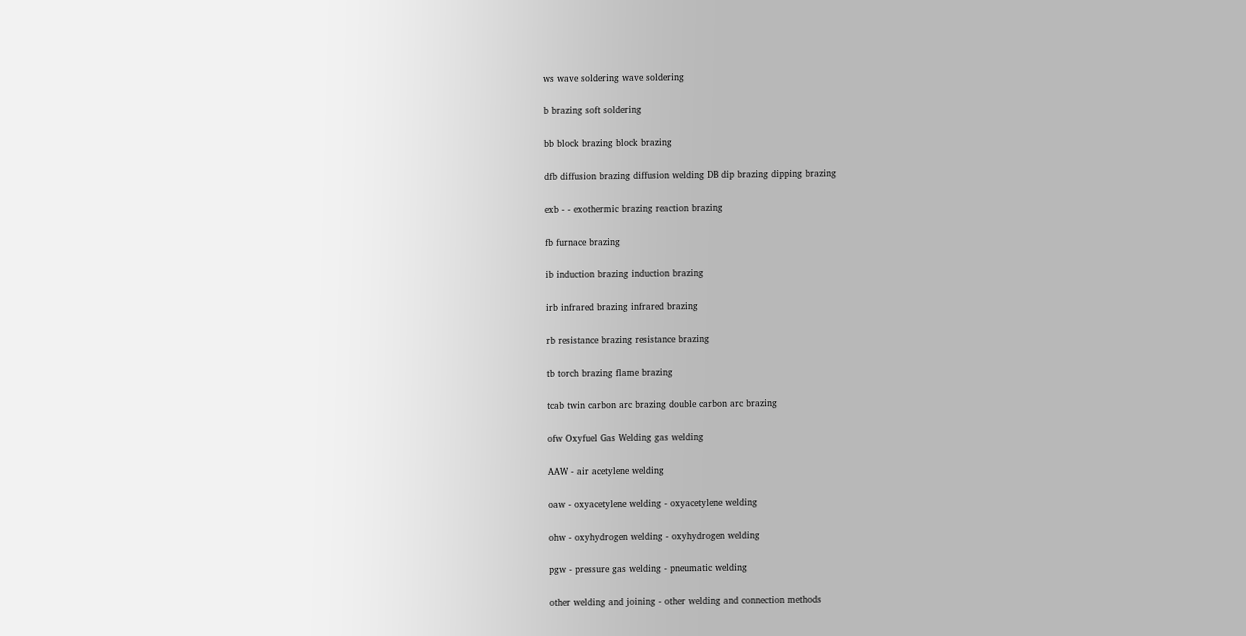ws wave soldering wave soldering

b brazing soft soldering

bb block brazing block brazing

dfb diffusion brazing diffusion welding DB dip brazing dipping brazing

exb - - exothermic brazing reaction brazing

fb furnace brazing

ib induction brazing induction brazing

irb infrared brazing infrared brazing

rb resistance brazing resistance brazing

tb torch brazing flame brazing

tcab twin carbon arc brazing double carbon arc brazing

ofw Oxyfuel Gas Welding gas welding

AAW - air acetylene welding

oaw - oxyacetylene welding - oxyacetylene welding

ohw - oxyhydrogen welding - oxyhydrogen welding

pgw - pressure gas welding - pneumatic welding

other welding and joining - other welding and connection methods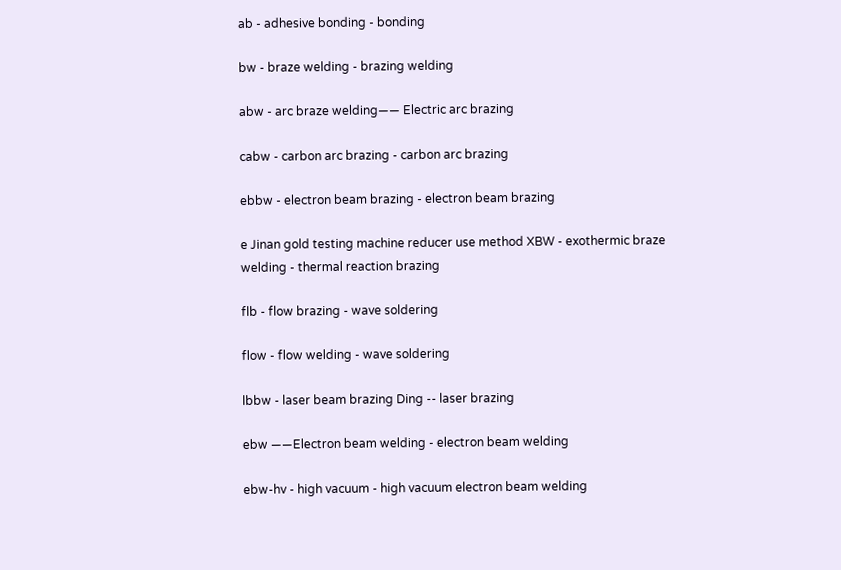ab - adhesive bonding - bonding

bw - braze welding - brazing welding

abw - arc braze welding—— Electric arc brazing

cabw - carbon arc brazing - carbon arc brazing

ebbw - electron beam brazing - electron beam brazing

e Jinan gold testing machine reducer use method XBW - exothermic braze welding - thermal reaction brazing

flb - flow brazing - wave soldering

flow - flow welding - wave soldering

lbbw - laser beam brazing Ding -- laser brazing

ebw ——Electron beam welding - electron beam welding

ebw-hv - high vacuum - high vacuum electron beam welding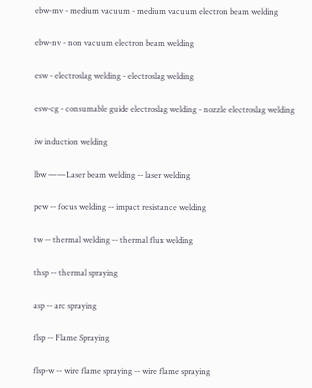ebw-mv - medium vacuum - medium vacuum electron beam welding

ebw-nv - non vacuum electron beam welding

esw - electroslag welding - electroslag welding

esw-cg - consumable guide electroslag welding - nozzle electroslag welding

iw induction welding

lbw ——Laser beam welding -- laser welding

pew -- focus welding -- impact resistance welding

tw -- thermal welding -- thermal flux welding

thsp -- thermal spraying

asp -- arc spraying

flsp -- Flame Spraying

flsp-w -- wire flame spraying -- wire flame spraying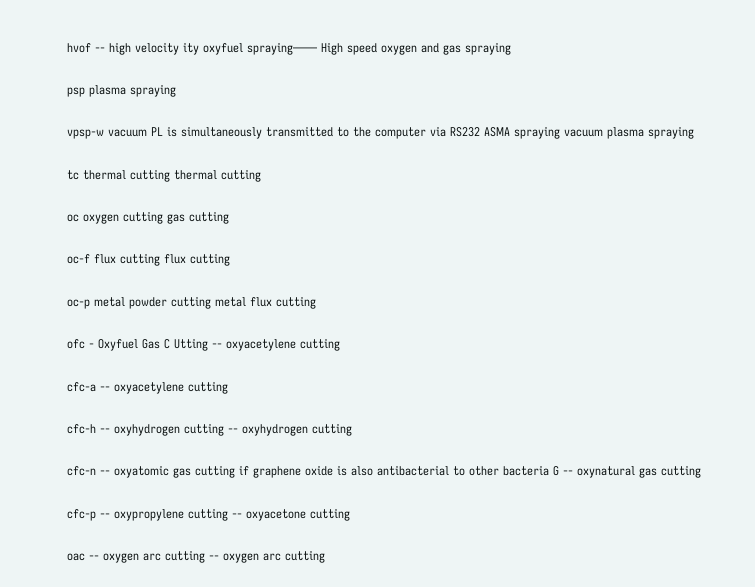hvof -- high velocity ity oxyfuel spraying—— High speed oxygen and gas spraying

psp plasma spraying

vpsp-w vacuum PL is simultaneously transmitted to the computer via RS232 ASMA spraying vacuum plasma spraying

tc thermal cutting thermal cutting

oc oxygen cutting gas cutting

oc-f flux cutting flux cutting

oc-p metal powder cutting metal flux cutting

ofc - Oxyfuel Gas C Utting -- oxyacetylene cutting

cfc-a -- oxyacetylene cutting

cfc-h -- oxyhydrogen cutting -- oxyhydrogen cutting

cfc-n -- oxyatomic gas cutting if graphene oxide is also antibacterial to other bacteria G -- oxynatural gas cutting

cfc-p -- oxypropylene cutting -- oxyacetone cutting

oac -- oxygen arc cutting -- oxygen arc cutting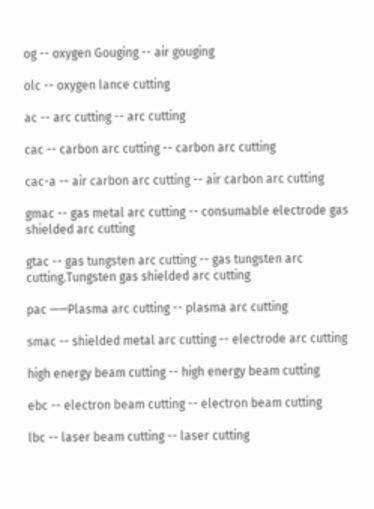og -- oxygen Gouging -- air gouging

olc -- oxygen lance cutting

ac -- arc cutting -- arc cutting

cac -- carbon arc cutting -- carbon arc cutting

cac-a -- air carbon arc cutting -- air carbon arc cutting

gmac -- gas metal arc cutting -- consumable electrode gas shielded arc cutting

gtac -- gas tungsten arc cutting -- gas tungsten arc cutting.Tungsten gas shielded arc cutting

pac ——Plasma arc cutting -- plasma arc cutting

smac -- shielded metal arc cutting -- electrode arc cutting

high energy beam cutting -- high energy beam cutting

ebc -- electron beam cutting -- electron beam cutting

lbc -- laser beam cutting -- laser cutting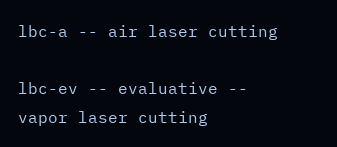lbc-a -- air laser cutting

lbc-ev -- evaluative -- vapor laser cutting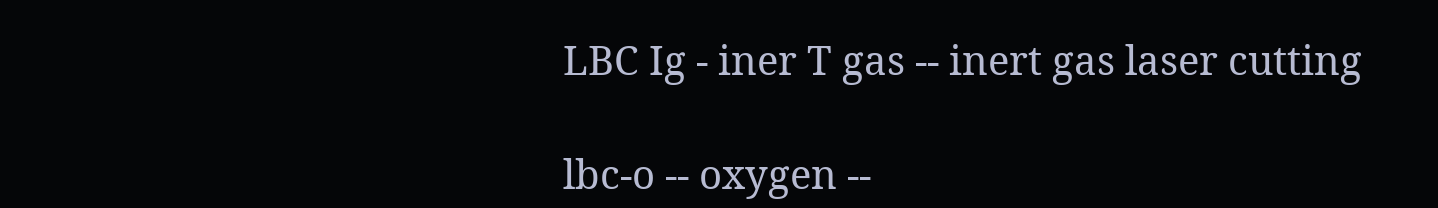LBC Ig - iner T gas -- inert gas laser cutting

lbc-o -- oxygen --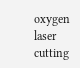oxygen laser cutting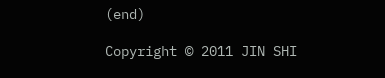(end)

Copyright © 2011 JIN SHI